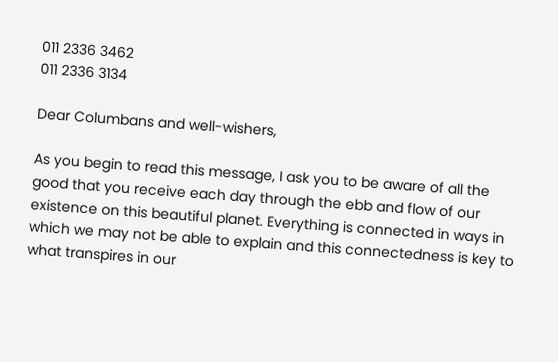011 2336 3462
011 2336 3134

Dear Columbans and well-wishers,

As you begin to read this message, I ask you to be aware of all the good that you receive each day through the ebb and flow of our existence on this beautiful planet. Everything is connected in ways in which we may not be able to explain and this connectedness is key to what transpires in our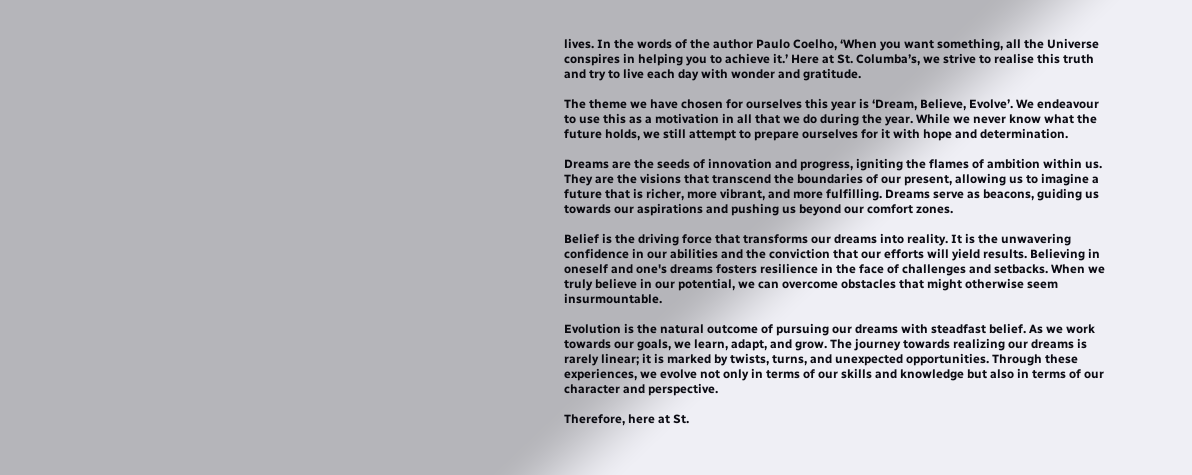lives. In the words of the author Paulo Coelho, ‘When you want something, all the Universe conspires in helping you to achieve it.’ Here at St. Columba’s, we strive to realise this truth and try to live each day with wonder and gratitude.

The theme we have chosen for ourselves this year is ‘Dream, Believe, Evolve’. We endeavour to use this as a motivation in all that we do during the year. While we never know what the future holds, we still attempt to prepare ourselves for it with hope and determination.

Dreams are the seeds of innovation and progress, igniting the flames of ambition within us. They are the visions that transcend the boundaries of our present, allowing us to imagine a future that is richer, more vibrant, and more fulfilling. Dreams serve as beacons, guiding us towards our aspirations and pushing us beyond our comfort zones.

Belief is the driving force that transforms our dreams into reality. It is the unwavering confidence in our abilities and the conviction that our efforts will yield results. Believing in oneself and one's dreams fosters resilience in the face of challenges and setbacks. When we truly believe in our potential, we can overcome obstacles that might otherwise seem insurmountable.

Evolution is the natural outcome of pursuing our dreams with steadfast belief. As we work towards our goals, we learn, adapt, and grow. The journey towards realizing our dreams is rarely linear; it is marked by twists, turns, and unexpected opportunities. Through these experiences, we evolve not only in terms of our skills and knowledge but also in terms of our character and perspective.

Therefore, here at St.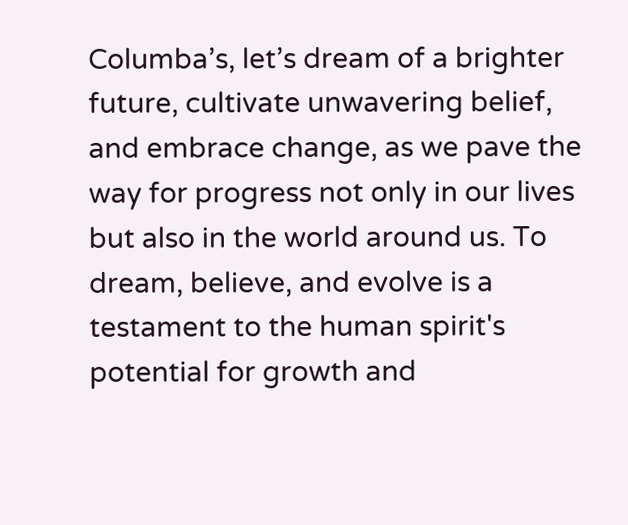Columba’s, let’s dream of a brighter future, cultivate unwavering belief, and embrace change, as we pave the way for progress not only in our lives but also in the world around us. To dream, believe, and evolve is a testament to the human spirit's potential for growth and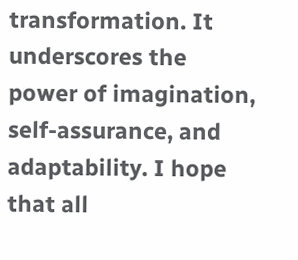transformation. It underscores the power of imagination, self-assurance, and adaptability. I hope that all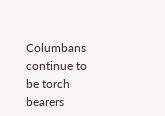Columbans continue to be torch bearers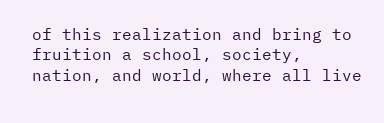of this realization and bring to fruition a school, society, nation, and world, where all live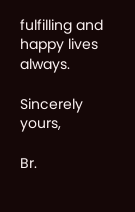fulfilling and happy lives always.

Sincerely yours,

Br.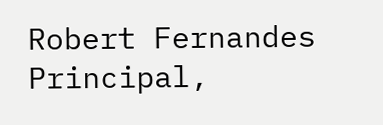Robert Fernandes
Principal,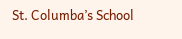St. Columba’s School